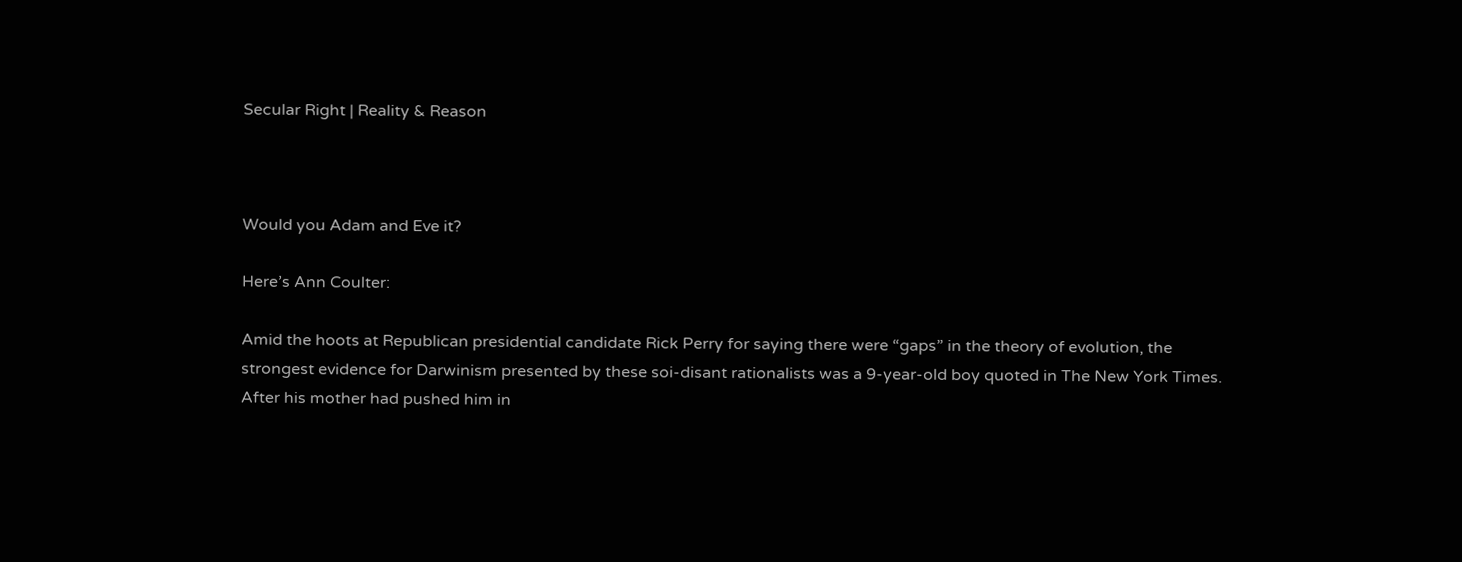Secular Right | Reality & Reason



Would you Adam and Eve it?

Here’s Ann Coulter:

Amid the hoots at Republican presidential candidate Rick Perry for saying there were “gaps” in the theory of evolution, the strongest evidence for Darwinism presented by these soi-disant rationalists was a 9-year-old boy quoted in The New York Times. After his mother had pushed him in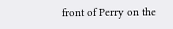front of Perry on the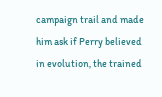campaign trail and made him ask if Perry believed in evolution, the trained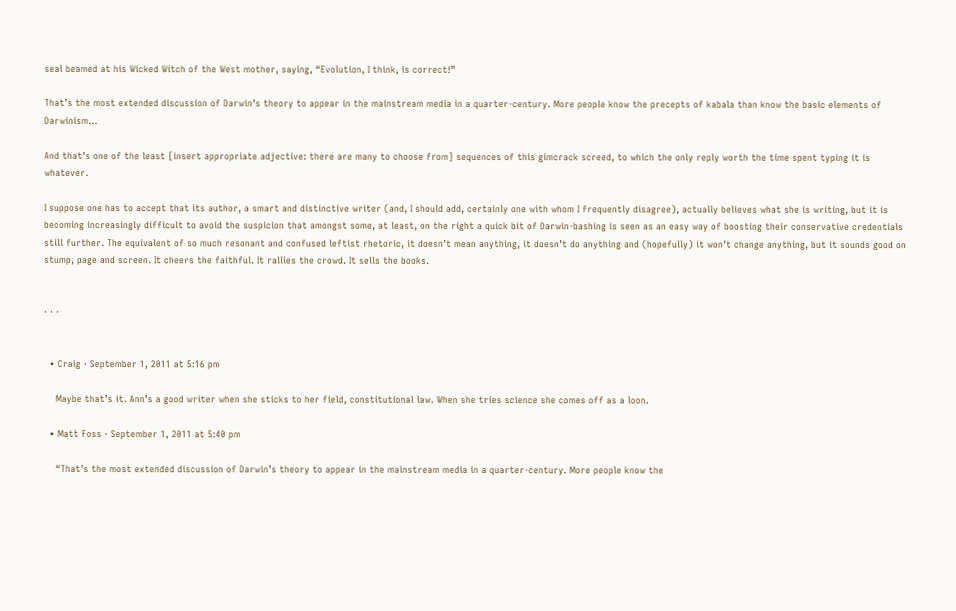seal beamed at his Wicked Witch of the West mother, saying, “Evolution, I think, is correct!”

That’s the most extended discussion of Darwin’s theory to appear in the mainstream media in a quarter-century. More people know the precepts of kabala than know the basic elements of Darwinism…

And that’s one of the least [insert appropriate adjective: there are many to choose from] sequences of this gimcrack screed, to which the only reply worth the time spent typing it is whatever.

I suppose one has to accept that its author, a smart and distinctive writer (and, I should add, certainly one with whom I frequently disagree), actually believes what she is writing, but it is becoming increasingly difficult to avoid the suspicion that amongst some, at least, on the right a quick bit of Darwin-bashing is seen as an easy way of boosting their conservative credentials still further. The equivalent of so much resonant and confused leftist rhetoric, it doesn’t mean anything, it doesn’t do anything and (hopefully) it won’t change anything, but it sounds good on stump, page and screen. It cheers the faithful. It rallies the crowd. It sells the books.


· · ·


  • Craig · September 1, 2011 at 5:16 pm

    Maybe that’s it. Ann’s a good writer when she sticks to her field, constitutional law. When she tries science she comes off as a loon.

  • Matt Foss · September 1, 2011 at 5:40 pm

    “That’s the most extended discussion of Darwin’s theory to appear in the mainstream media in a quarter-century. More people know the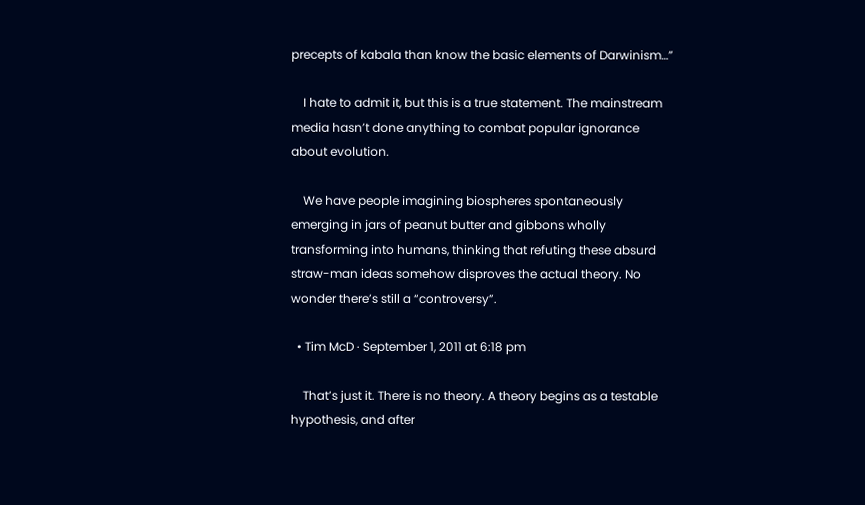precepts of kabala than know the basic elements of Darwinism…”

    I hate to admit it, but this is a true statement. The mainstream media hasn’t done anything to combat popular ignorance about evolution.

    We have people imagining biospheres spontaneously emerging in jars of peanut butter and gibbons wholly transforming into humans, thinking that refuting these absurd straw-man ideas somehow disproves the actual theory. No wonder there’s still a “controversy”.

  • Tim McD · September 1, 2011 at 6:18 pm

    That’s just it. There is no theory. A theory begins as a testable hypothesis, and after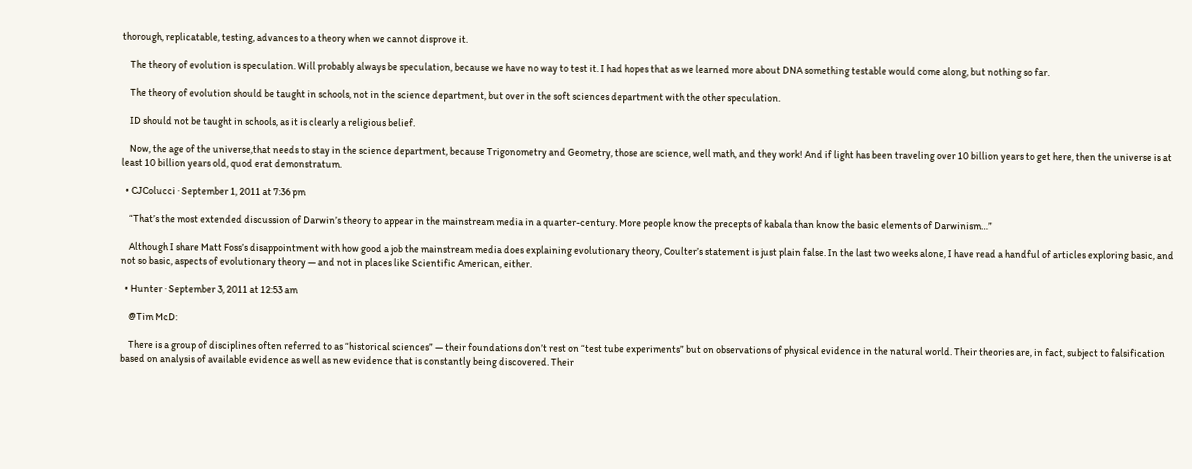thorough, replicatable, testing, advances to a theory when we cannot disprove it.

    The theory of evolution is speculation. Will probably always be speculation, because we have no way to test it. I had hopes that as we learned more about DNA something testable would come along, but nothing so far.

    The theory of evolution should be taught in schools, not in the science department, but over in the soft sciences department with the other speculation.

    ID should not be taught in schools, as it is clearly a religious belief.

    Now, the age of the universe,that needs to stay in the science department, because Trigonometry and Geometry, those are science, well math, and they work! And if light has been traveling over 10 billion years to get here, then the universe is at least 10 billion years old, quod erat demonstratum.

  • CJColucci · September 1, 2011 at 7:36 pm

    “That’s the most extended discussion of Darwin’s theory to appear in the mainstream media in a quarter-century. More people know the precepts of kabala than know the basic elements of Darwinism…”

    Although I share Matt Foss’s disappointment with how good a job the mainstream media does explaining evolutionary theory, Coulter’s statement is just plain false. In the last two weeks alone, I have read a handful of articles exploring basic, and not so basic, aspects of evolutionary theory — and not in places like Scientific American, either.

  • Hunter · September 3, 2011 at 12:53 am

    @Tim McD:

    There is a group of disciplines often referred to as “historical sciences” — their foundations don’t rest on “test tube experiments” but on observations of physical evidence in the natural world. Their theories are, in fact, subject to falsification based on analysis of available evidence as well as new evidence that is constantly being discovered. Their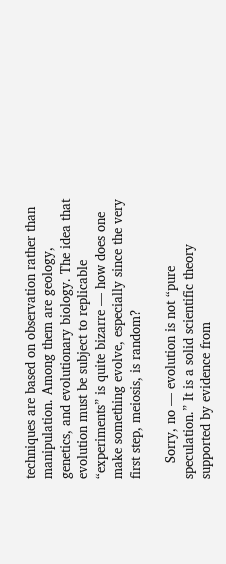techniques are based on observation rather than manipulation. Among them are geology, genetics, and evolutionary biology. The idea that evolution must be subject to replicable “experiments” is quite bizarre — how does one make something evolve, especially since the very first step, meiosis, is random?

    Sorry, no — evolution is not “pure speculation.” It is a solid scientific theory supported by evidence from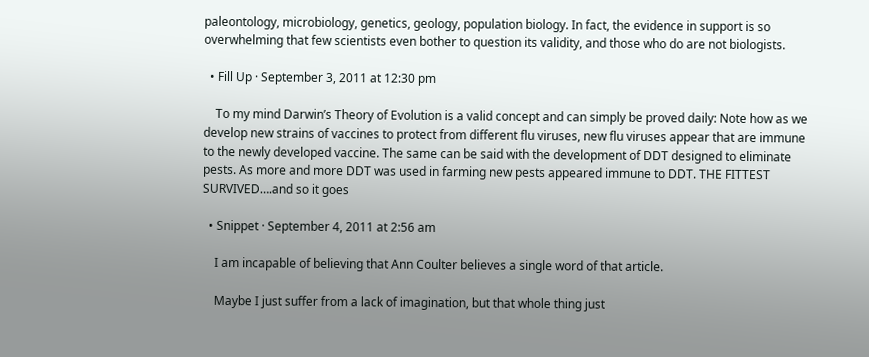paleontology, microbiology, genetics, geology, population biology. In fact, the evidence in support is so overwhelming that few scientists even bother to question its validity, and those who do are not biologists.

  • Fill Up · September 3, 2011 at 12:30 pm

    To my mind Darwin’s Theory of Evolution is a valid concept and can simply be proved daily: Note how as we develop new strains of vaccines to protect from different flu viruses, new flu viruses appear that are immune to the newly developed vaccine. The same can be said with the development of DDT designed to eliminate pests. As more and more DDT was used in farming new pests appeared immune to DDT. THE FITTEST SURVIVED….and so it goes

  • Snippet · September 4, 2011 at 2:56 am

    I am incapable of believing that Ann Coulter believes a single word of that article.

    Maybe I just suffer from a lack of imagination, but that whole thing just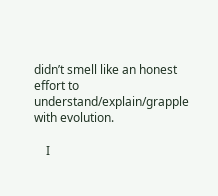didn’t smell like an honest effort to understand/explain/grapple with evolution.

    I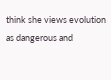think she views evolution as dangerous and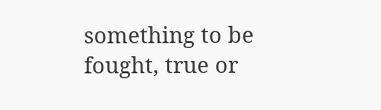something to be fought, true or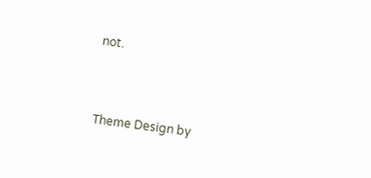not.



Theme Design by